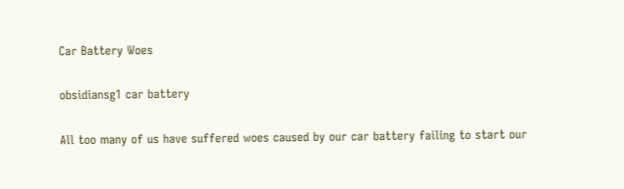Car Battery Woes

obsidiansg1 car battery

All too many of us have suffered woes caused by our car battery failing to start our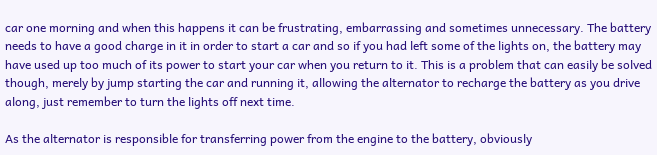car one morning and when this happens it can be frustrating, embarrassing and sometimes unnecessary. The battery needs to have a good charge in it in order to start a car and so if you had left some of the lights on, the battery may have used up too much of its power to start your car when you return to it. This is a problem that can easily be solved though, merely by jump starting the car and running it, allowing the alternator to recharge the battery as you drive along, just remember to turn the lights off next time.

As the alternator is responsible for transferring power from the engine to the battery, obviously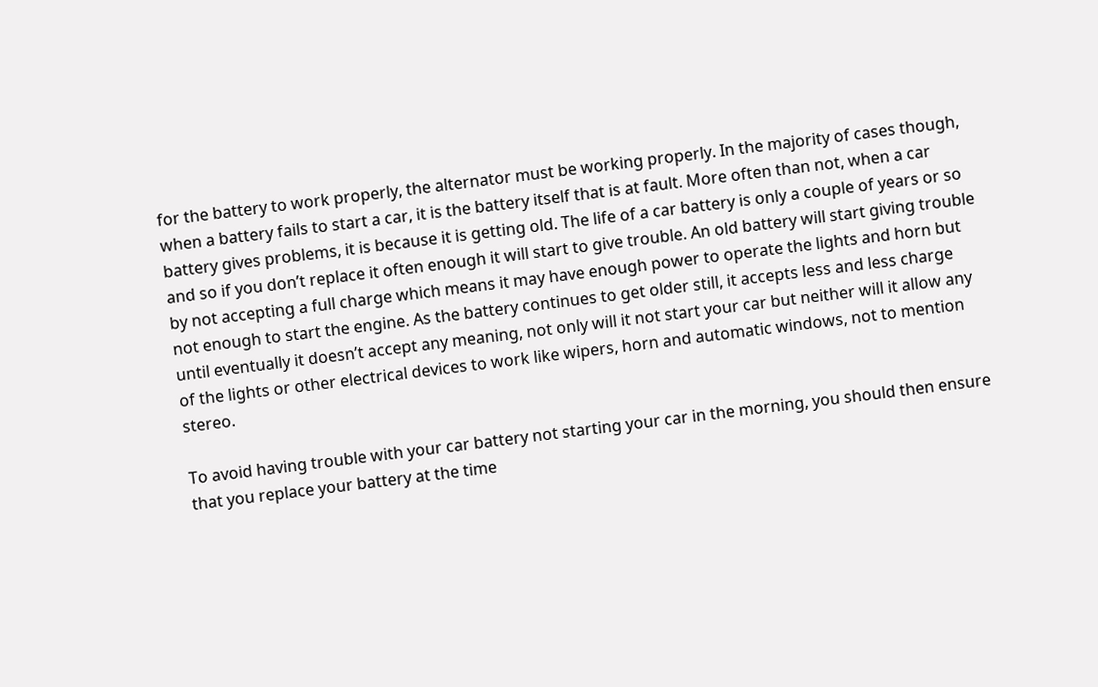for the battery to work properly, the alternator must be working properly. In the majority of cases though, when a battery fails to start a car, it is the battery itself that is at fault. More often than not, when a car battery gives problems, it is because it is getting old. The life of a car battery is only a couple of years or so and so if you don’t replace it often enough it will start to give trouble. An old battery will start giving trouble by not accepting a full charge which means it may have enough power to operate the lights and horn but not enough to start the engine. As the battery continues to get older still, it accepts less and less charge until eventually it doesn’t accept any meaning, not only will it not start your car but neither will it allow any of the lights or other electrical devices to work like wipers, horn and automatic windows, not to mention stereo.

To avoid having trouble with your car battery not starting your car in the morning, you should then ensure that you replace your battery at the time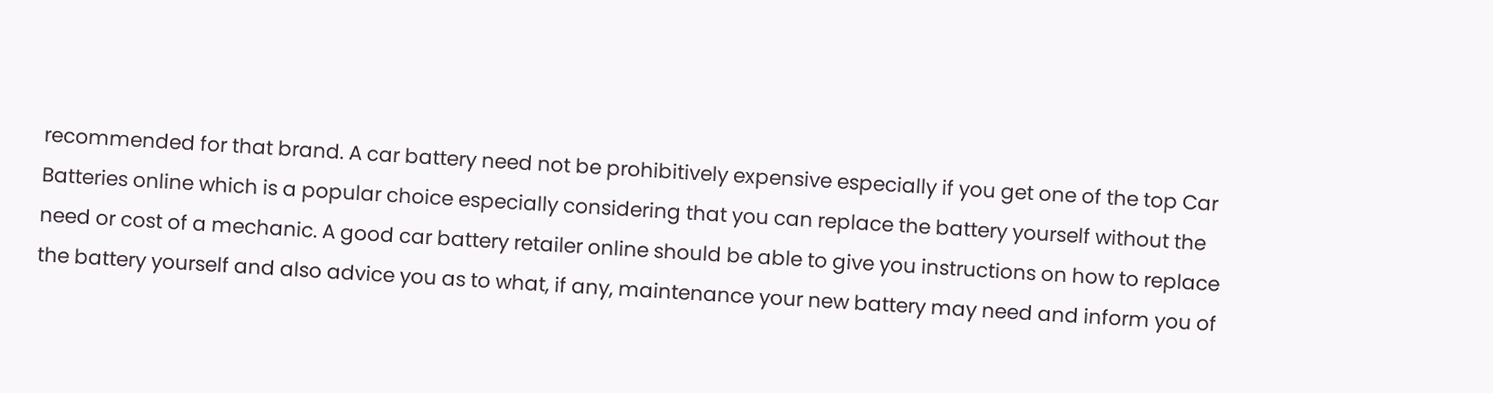recommended for that brand. A car battery need not be prohibitively expensive especially if you get one of the top Car Batteries online which is a popular choice especially considering that you can replace the battery yourself without the need or cost of a mechanic. A good car battery retailer online should be able to give you instructions on how to replace the battery yourself and also advice you as to what, if any, maintenance your new battery may need and inform you of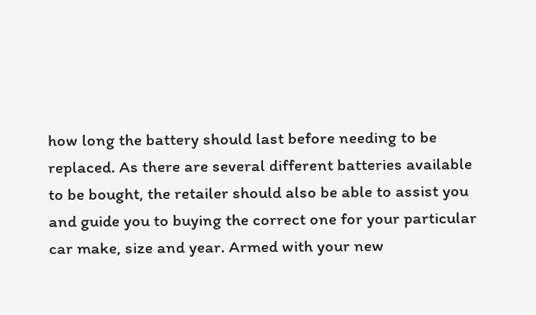how long the battery should last before needing to be replaced. As there are several different batteries available to be bought, the retailer should also be able to assist you and guide you to buying the correct one for your particular car make, size and year. Armed with your new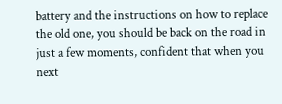battery and the instructions on how to replace the old one, you should be back on the road in just a few moments, confident that when you next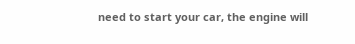need to start your car, the engine will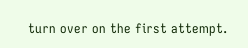turn over on the first attempt.